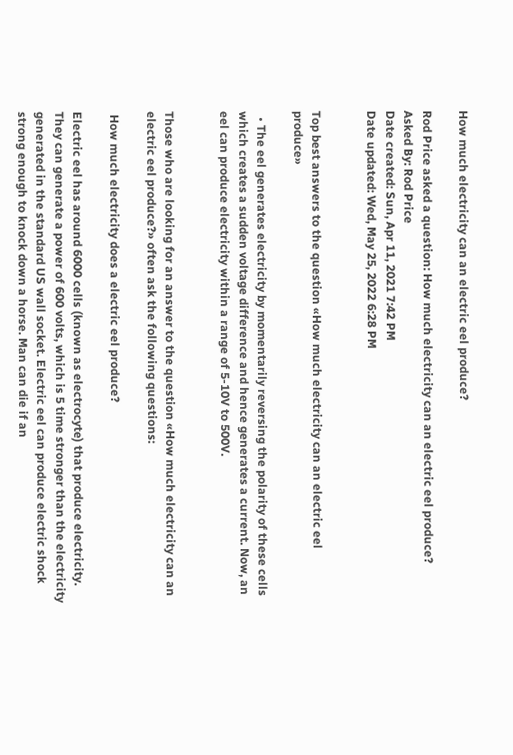How much electricity can an electric eel produce?

Rod Price asked a question: How much electricity can an electric eel produce?
Asked By: Rod Price
Date created: Sun, Apr 11, 2021 7:42 PM
Date updated: Wed, May 25, 2022 6:28 PM


Top best answers to the question «How much electricity can an electric eel produce»

  • The eel generates electricity by momentarily reversing the polarity of these cells which creates a sudden voltage difference and hence generates a current. Now, an eel can produce electricity within a range of 5-10V to 500V.


Those who are looking for an answer to the question «How much electricity can an electric eel produce?» often ask the following questions:

 How much electricity does a electric eel produce?

Electric eel has around 6000 cells (known as electrocyte) that produce electricity. They can generate a power of 600 volts, which is 5 time stronger than the electricity generated in the standard US wall socket. Electric eel can produce electric shock strong enough to knock down a horse. Man can die if an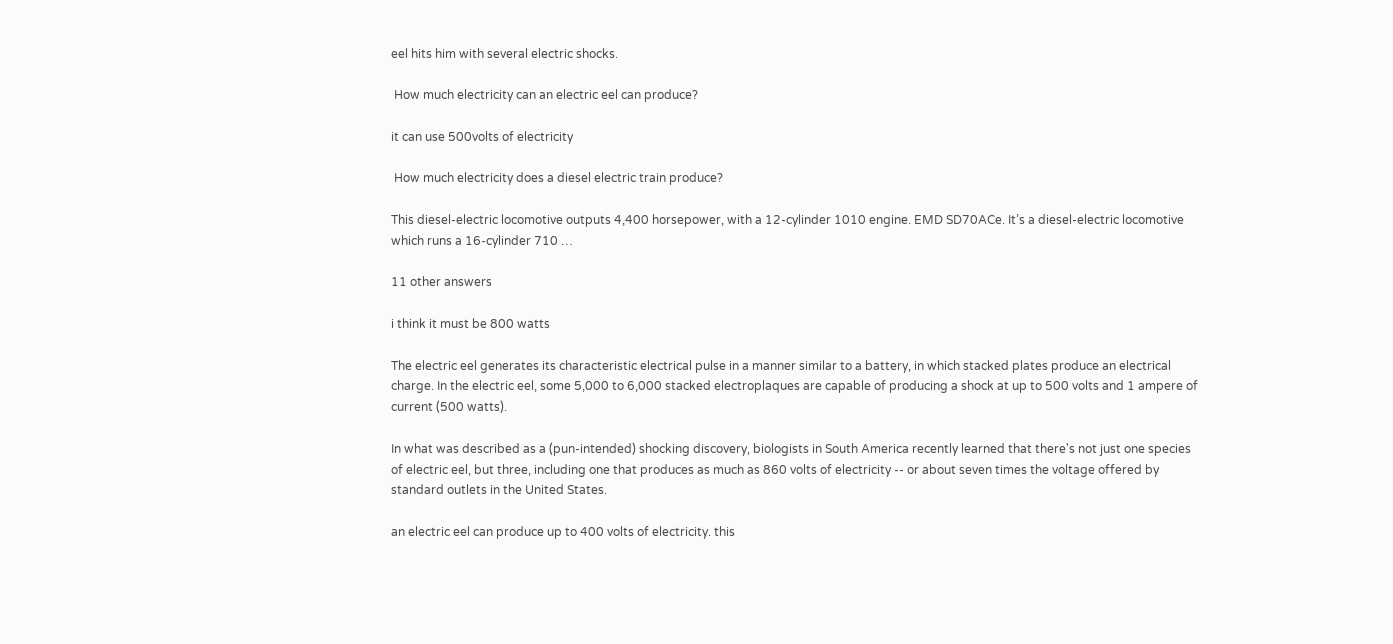eel hits him with several electric shocks.

 How much electricity can an electric eel can produce?

it can use 500volts of electricity

 How much electricity does a diesel electric train produce?

This diesel-electric locomotive outputs 4,400 horsepower, with a 12-cylinder 1010 engine. EMD SD70ACe. It’s a diesel-electric locomotive which runs a 16-cylinder 710 …

11 other answers

i think it must be 800 watts

The electric eel generates its characteristic electrical pulse in a manner similar to a battery, in which stacked plates produce an electrical charge. In the electric eel, some 5,000 to 6,000 stacked electroplaques are capable of producing a shock at up to 500 volts and 1 ampere of current (500 watts).

In what was described as a (pun-intended) shocking discovery, biologists in South America recently learned that there's not just one species of electric eel, but three, including one that produces as much as 860 volts of electricity -- or about seven times the voltage offered by standard outlets in the United States.

an electric eel can produce up to 400 volts of electricity. this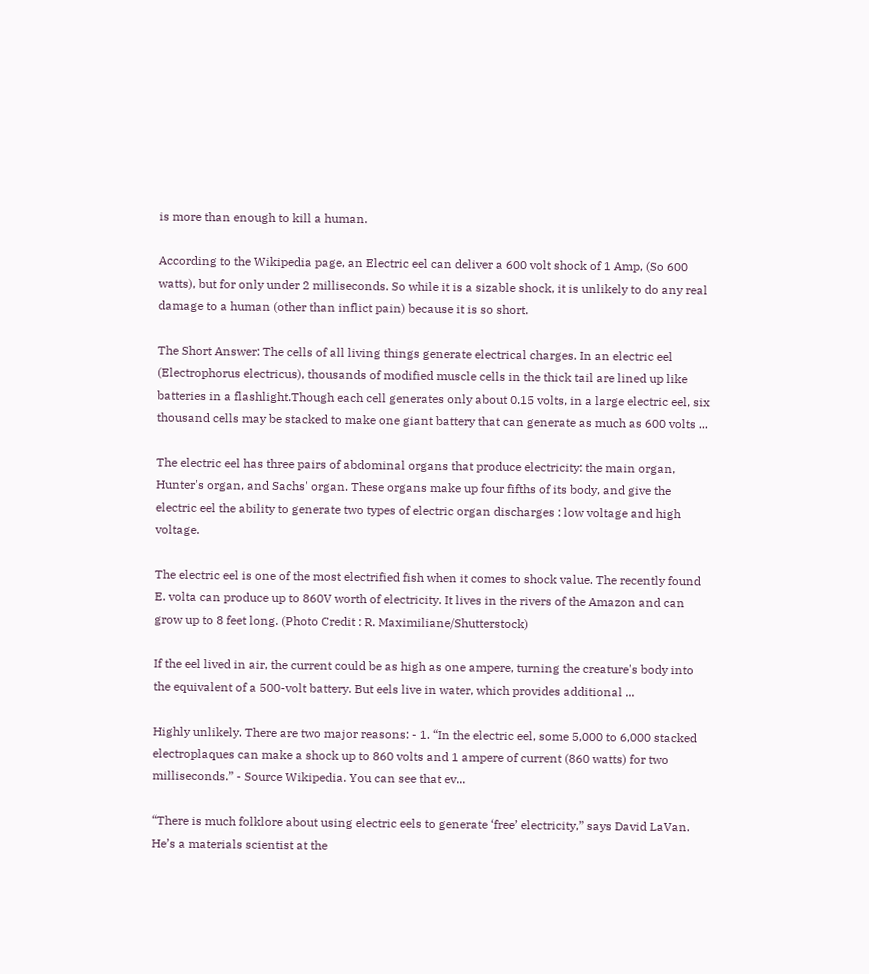is more than enough to kill a human.

According to the Wikipedia page, an Electric eel can deliver a 600 volt shock of 1 Amp, (So 600 watts), but for only under 2 milliseconds. So while it is a sizable shock, it is unlikely to do any real damage to a human (other than inflict pain) because it is so short.

The Short Answer: The cells of all living things generate electrical charges. In an electric eel (Electrophorus electricus), thousands of modified muscle cells in the thick tail are lined up like batteries in a flashlight.Though each cell generates only about 0.15 volts, in a large electric eel, six thousand cells may be stacked to make one giant battery that can generate as much as 600 volts ...

The electric eel has three pairs of abdominal organs that produce electricity: the main organ, Hunter's organ, and Sachs' organ. These organs make up four fifths of its body, and give the electric eel the ability to generate two types of electric organ discharges : low voltage and high voltage.

The electric eel is one of the most electrified fish when it comes to shock value. The recently found E. volta can produce up to 860V worth of electricity. It lives in the rivers of the Amazon and can grow up to 8 feet long. (Photo Credit : R. Maximiliane/Shutterstock)

If the eel lived in air, the current could be as high as one ampere, turning the creature's body into the equivalent of a 500-volt battery. But eels live in water, which provides additional ...

Highly unlikely. There are two major reasons: - 1. “In the electric eel, some 5,000 to 6,000 stacked electroplaques can make a shock up to 860 volts and 1 ampere of current (860 watts) for two milliseconds.” - Source Wikipedia. You can see that ev...

“There is much folklore about using electric eels to generate ‘free’ electricity,” says David LaVan. He’s a materials scientist at the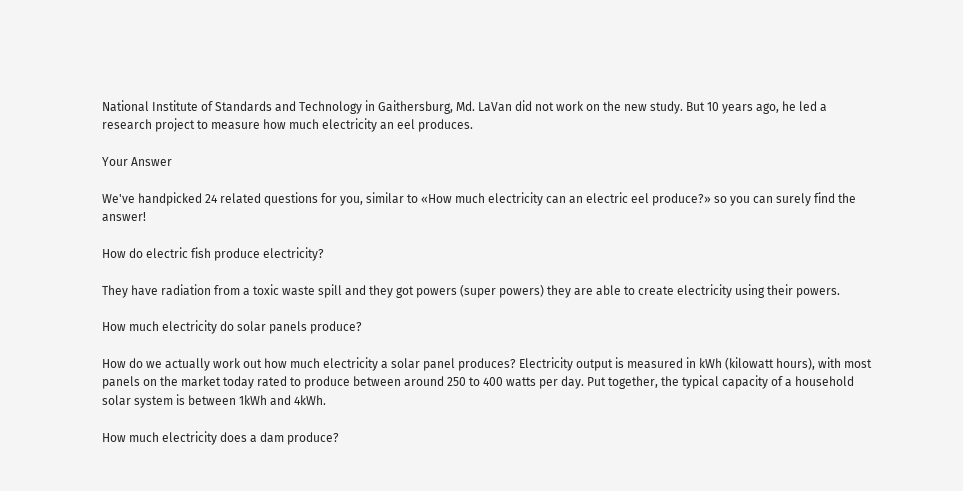National Institute of Standards and Technology in Gaithersburg, Md. LaVan did not work on the new study. But 10 years ago, he led a research project to measure how much electricity an eel produces.

Your Answer

We've handpicked 24 related questions for you, similar to «How much electricity can an electric eel produce?» so you can surely find the answer!

How do electric fish produce electricity?

They have radiation from a toxic waste spill and they got powers (super powers) they are able to create electricity using their powers.

How much electricity do solar panels produce?

How do we actually work out how much electricity a solar panel produces? Electricity output is measured in kWh (kilowatt hours), with most panels on the market today rated to produce between around 250 to 400 watts per day. Put together, the typical capacity of a household solar system is between 1kWh and 4kWh.

How much electricity does a dam produce?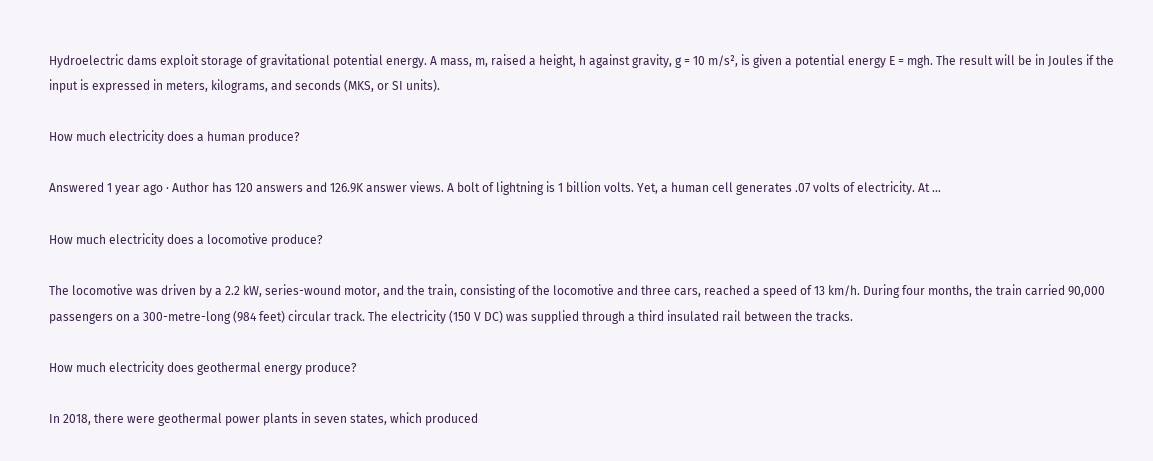Hydroelectric dams exploit storage of gravitational potential energy. A mass, m, raised a height, h against gravity, g = 10 m/s², is given a potential energy E = mgh. The result will be in Joules if the input is expressed in meters, kilograms, and seconds (MKS, or SI units).

How much electricity does a human produce?

Answered 1 year ago · Author has 120 answers and 126.9K answer views. A bolt of lightning is 1 billion volts. Yet, a human cell generates .07 volts of electricity. At …

How much electricity does a locomotive produce?

The locomotive was driven by a 2.2 kW, series-wound motor, and the train, consisting of the locomotive and three cars, reached a speed of 13 km/h. During four months, the train carried 90,000 passengers on a 300-metre-long (984 feet) circular track. The electricity (150 V DC) was supplied through a third insulated rail between the tracks.

How much electricity does geothermal energy produce?

In 2018, there were geothermal power plants in seven states, which produced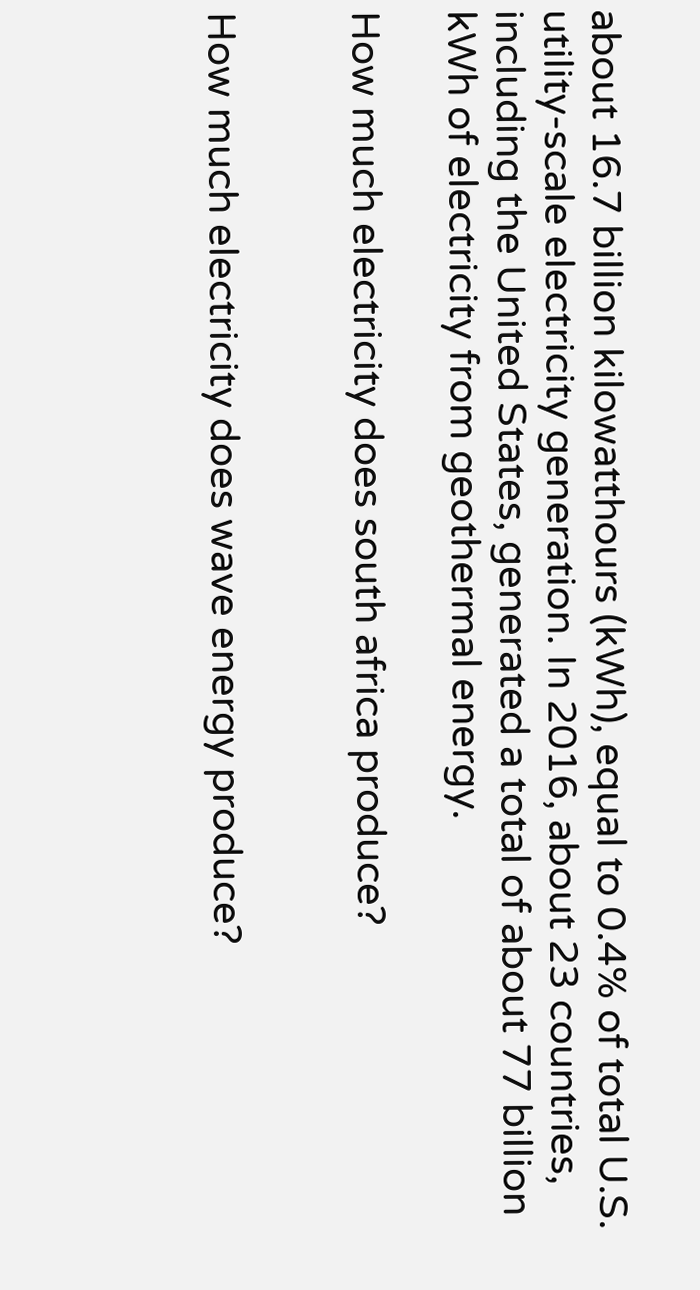about 16.7 billion kilowatthours (kWh), equal to 0.4% of total U.S. utility-scale electricity generation. In 2016, about 23 countries, including the United States, generated a total of about 77 billion kWh of electricity from geothermal energy.

How much electricity does south africa produce?


How much electricity does wave energy produce?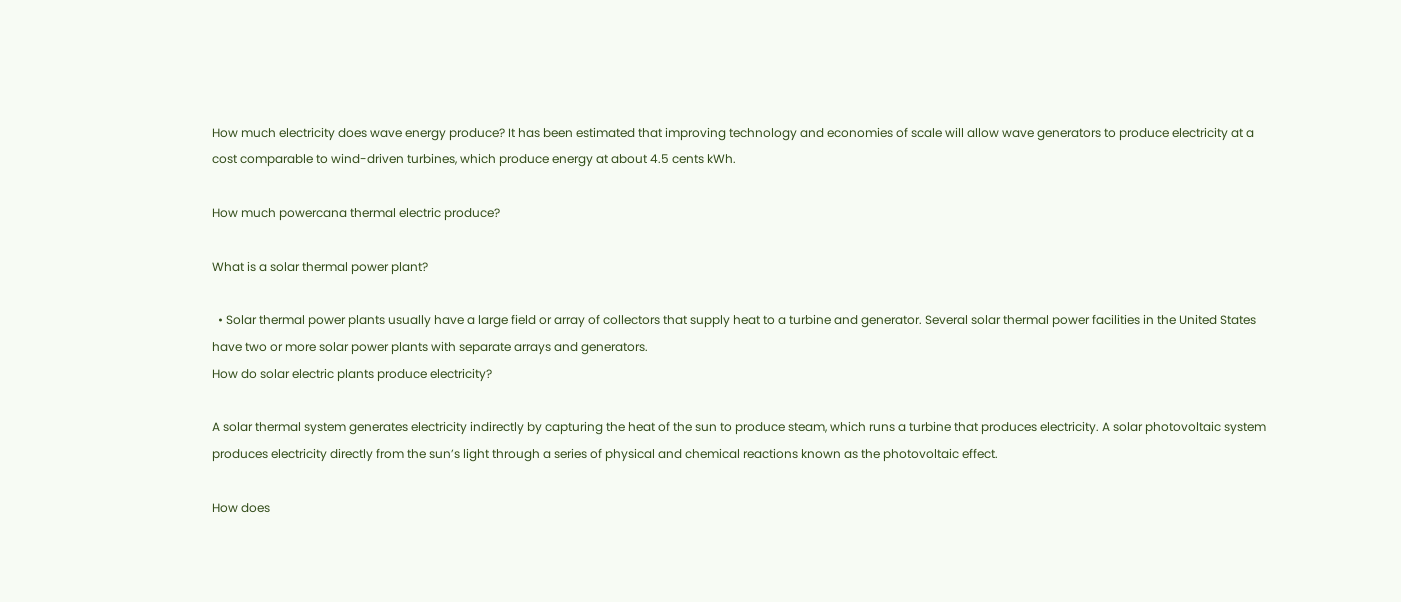How much electricity does wave energy produce? It has been estimated that improving technology and economies of scale will allow wave generators to produce electricity at a cost comparable to wind-driven turbines, which produce energy at about 4.5 cents kWh.

How much powercana thermal electric produce?

What is a solar thermal power plant?

  • Solar thermal power plants usually have a large field or array of collectors that supply heat to a turbine and generator. Several solar thermal power facilities in the United States have two or more solar power plants with separate arrays and generators.
How do solar electric plants produce electricity?

A solar thermal system generates electricity indirectly by capturing the heat of the sun to produce steam, which runs a turbine that produces electricity. A solar photovoltaic system produces electricity directly from the sun’s light through a series of physical and chemical reactions known as the photovoltaic effect.

How does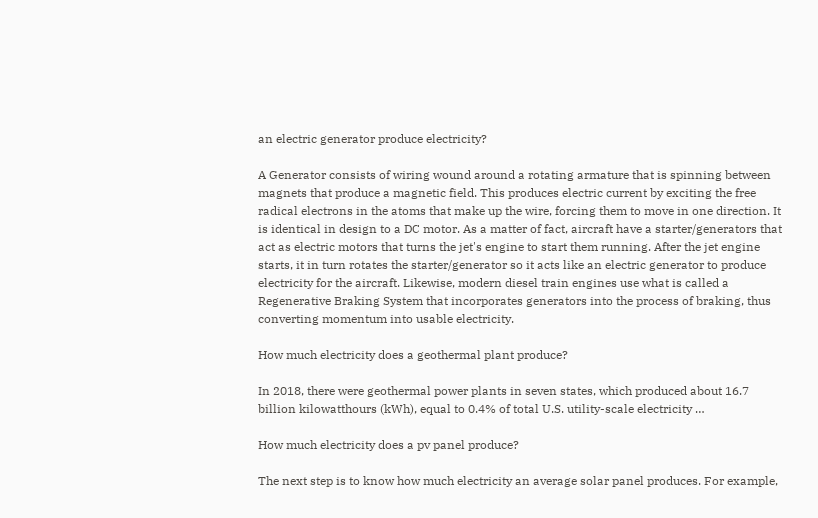an electric generator produce electricity?

A Generator consists of wiring wound around a rotating armature that is spinning between magnets that produce a magnetic field. This produces electric current by exciting the free radical electrons in the atoms that make up the wire, forcing them to move in one direction. It is identical in design to a DC motor. As a matter of fact, aircraft have a starter/generators that act as electric motors that turns the jet's engine to start them running. After the jet engine starts, it in turn rotates the starter/generator so it acts like an electric generator to produce electricity for the aircraft. Likewise, modern diesel train engines use what is called a Regenerative Braking System that incorporates generators into the process of braking, thus converting momentum into usable electricity.

How much electricity does a geothermal plant produce?

In 2018, there were geothermal power plants in seven states, which produced about 16.7 billion kilowatthours (kWh), equal to 0.4% of total U.S. utility-scale electricity …

How much electricity does a pv panel produce?

The next step is to know how much electricity an average solar panel produces. For example,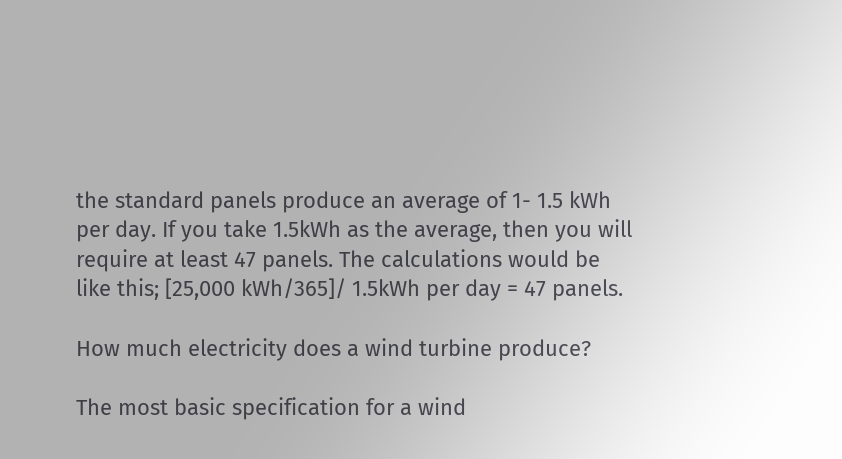the standard panels produce an average of 1- 1.5 kWh per day. If you take 1.5kWh as the average, then you will require at least 47 panels. The calculations would be like this; [25,000 kWh/365]/ 1.5kWh per day = 47 panels.

How much electricity does a wind turbine produce?

The most basic specification for a wind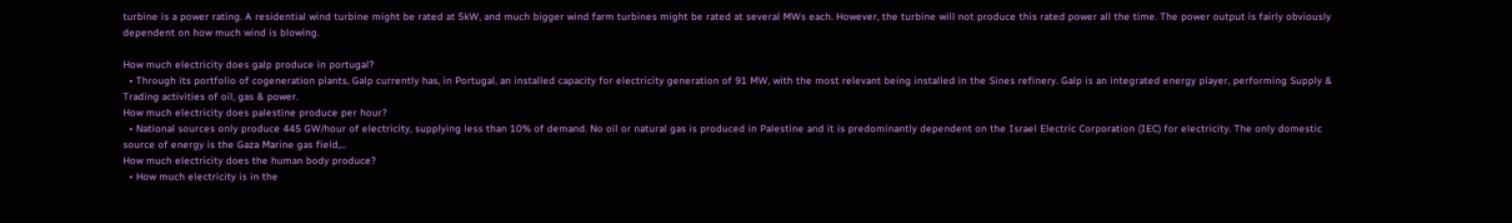turbine is a power rating. A residential wind turbine might be rated at 5kW, and much bigger wind farm turbines might be rated at several MWs each. However, the turbine will not produce this rated power all the time. The power output is fairly obviously dependent on how much wind is blowing.

How much electricity does galp produce in portugal?
  • Through its portfolio of cogeneration plants, Galp currently has, in Portugal, an installed capacity for electricity generation of 91 MW, with the most relevant being installed in the Sines refinery. Galp is an integrated energy player, performing Supply & Trading activities of oil, gas & power.
How much electricity does palestine produce per hour?
  • National sources only produce 445 GW/hour of electricity, supplying less than 10% of demand. No oil or natural gas is produced in Palestine and it is predominantly dependent on the Israel Electric Corporation (IEC) for electricity. The only domestic source of energy is the Gaza Marine gas field,...
How much electricity does the human body produce?
  • How much electricity is in the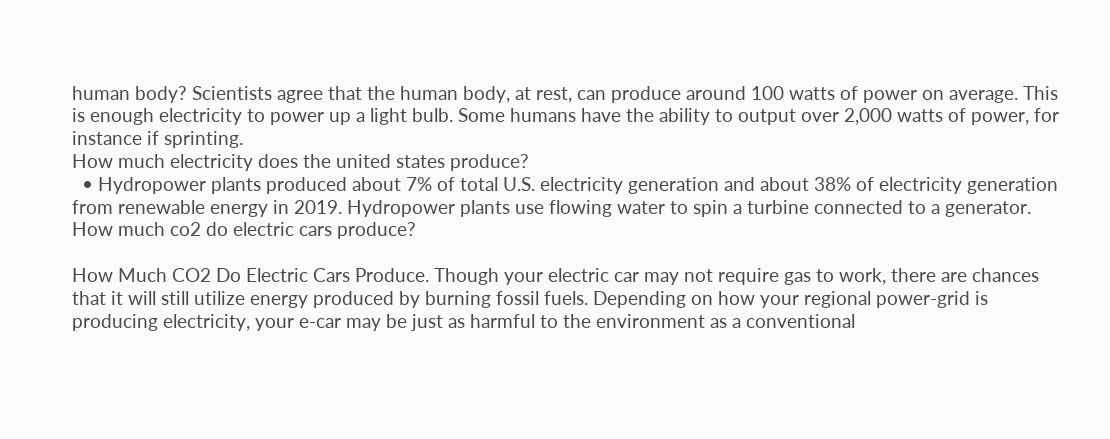human body? Scientists agree that the human body, at rest, can produce around 100 watts of power on average. This is enough electricity to power up a light bulb. Some humans have the ability to output over 2,000 watts of power, for instance if sprinting.
How much electricity does the united states produce?
  • Hydropower plants produced about 7% of total U.S. electricity generation and about 38% of electricity generation from renewable energy in 2019. Hydropower plants use flowing water to spin a turbine connected to a generator.
How much co2 do electric cars produce?

How Much CO2 Do Electric Cars Produce. Though your electric car may not require gas to work, there are chances that it will still utilize energy produced by burning fossil fuels. Depending on how your regional power-grid is producing electricity, your e-car may be just as harmful to the environment as a conventional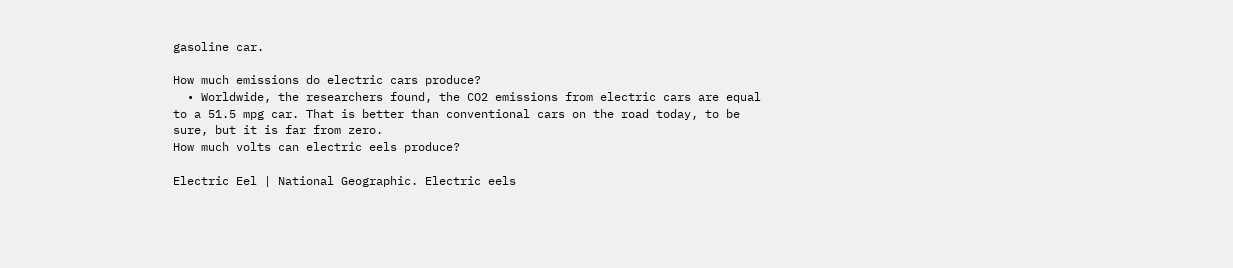gasoline car.

How much emissions do electric cars produce?
  • Worldwide, the researchers found, the CO2 emissions from electric cars are equal to a 51.5 mpg car. That is better than conventional cars on the road today, to be sure, but it is far from zero.
How much volts can electric eels produce?

Electric Eel | National Geographic. Electric eels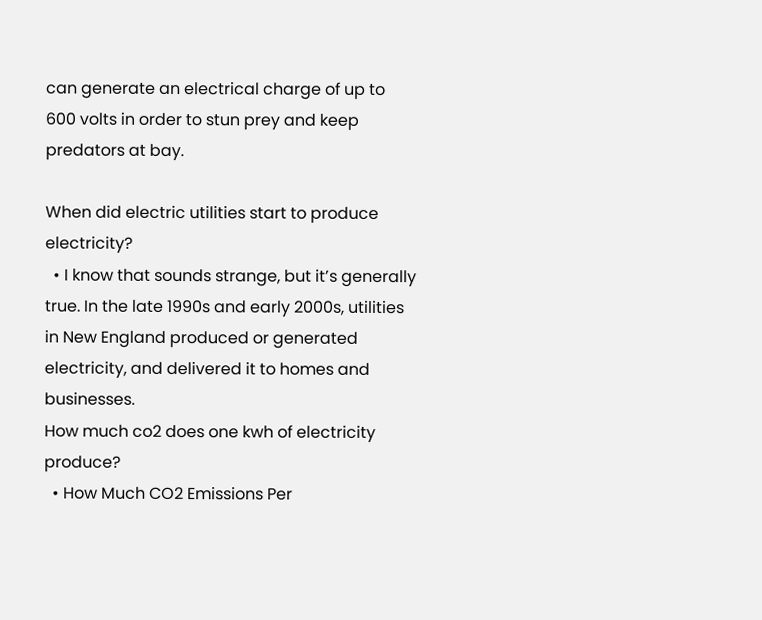can generate an electrical charge of up to 600 volts in order to stun prey and keep predators at bay.

When did electric utilities start to produce electricity?
  • I know that sounds strange, but it’s generally true. In the late 1990s and early 2000s, utilities in New England produced or generated electricity, and delivered it to homes and businesses.
How much co2 does one kwh of electricity produce?
  • How Much CO2 Emissions Per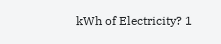kWh of Electricity? 1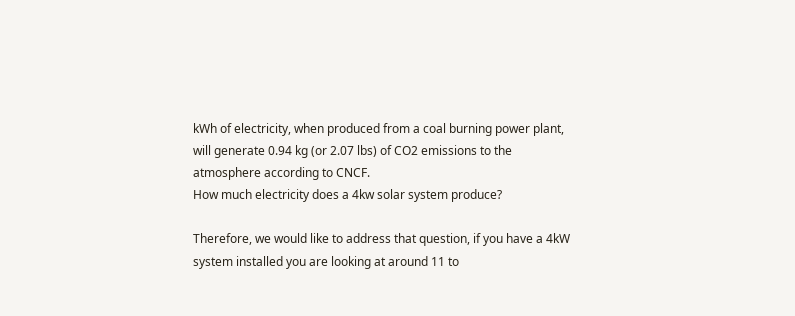kWh of electricity, when produced from a coal burning power plant, will generate 0.94 kg (or 2.07 lbs) of CO2 emissions to the atmosphere according to CNCF.
How much electricity does a 4kw solar system produce?

Therefore, we would like to address that question, if you have a 4kW system installed you are looking at around 11 to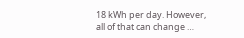18 kWh per day. However, all of that can change …